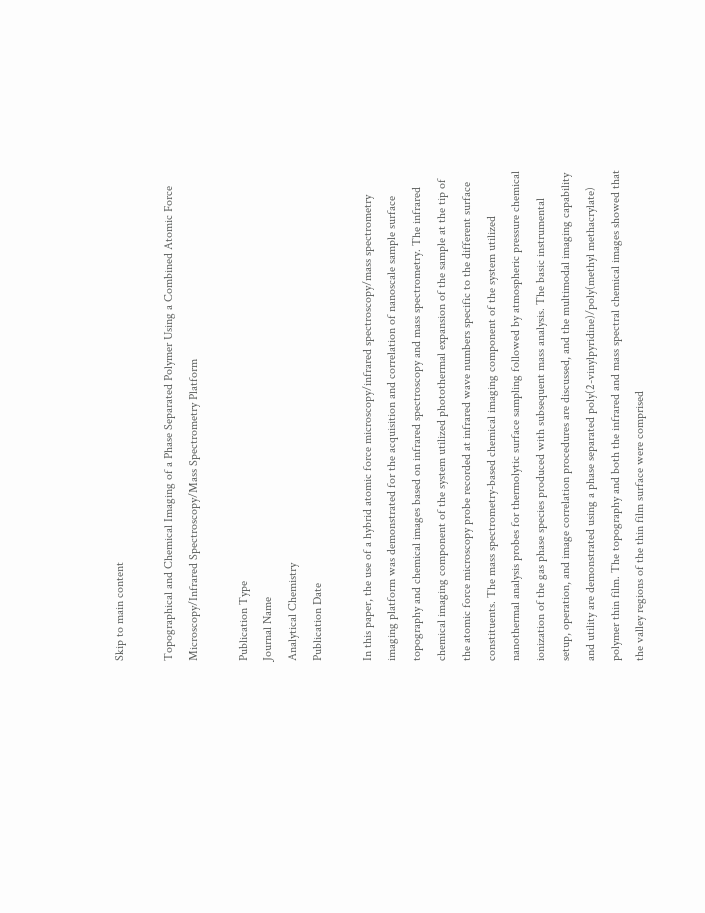Skip to main content

Topographical and Chemical Imaging of a Phase Separated Polymer Using a Combined Atomic Force Microscopy/Infrared Spectroscopy/Mass Spectrometry Platform

Publication Type
Journal Name
Analytical Chemistry
Publication Date

In this paper, the use of a hybrid atomic force microscopy/infrared spectroscopy/mass spectrometry imaging platform was demonstrated for the acquisition and correlation of nanoscale sample surface topography and chemical images based on infrared spectroscopy and mass spectrometry. The infrared chemical imaging component of the system utilized photothermal expansion of the sample at the tip of the atomic force microscopy probe recorded at infrared wave numbers specific to the different surface constituents. The mass spectrometry-based chemical imaging component of the system utilized nanothermal analysis probes for thermolytic surface sampling followed by atmospheric pressure chemical ionization of the gas phase species produced with subsequent mass analysis. The basic instrumental setup, operation, and image correlation procedures are discussed, and the multimodal imaging capability and utility are demonstrated using a phase separated poly(2-vinylpyridine)/poly(methyl methacrylate) polymer thin film. The topography and both the infrared and mass spectral chemical images showed that the valley regions of the thin film surface were comprised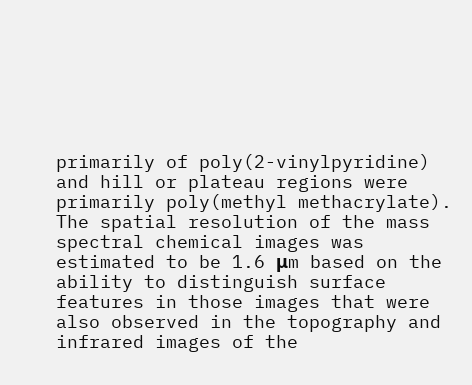primarily of poly(2-vinylpyridine) and hill or plateau regions were primarily poly(methyl methacrylate). The spatial resolution of the mass spectral chemical images was estimated to be 1.6 μm based on the ability to distinguish surface features in those images that were also observed in the topography and infrared images of the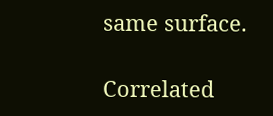same surface.

Correlated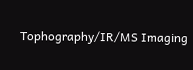Tophography/IR/MS Imaging